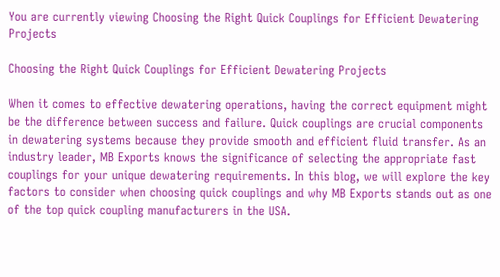You are currently viewing Choosing the Right Quick Couplings for Efficient Dewatering Projects

Choosing the Right Quick Couplings for Efficient Dewatering Projects

When it comes to effective dewatering operations, having the correct equipment might be the difference between success and failure. Quick couplings are crucial components in dewatering systems because they provide smooth and efficient fluid transfer. As an industry leader, MB Exports knows the significance of selecting the appropriate fast couplings for your unique dewatering requirements. In this blog, we will explore the key factors to consider when choosing quick couplings and why MB Exports stands out as one of the top quick coupling manufacturers in the USA.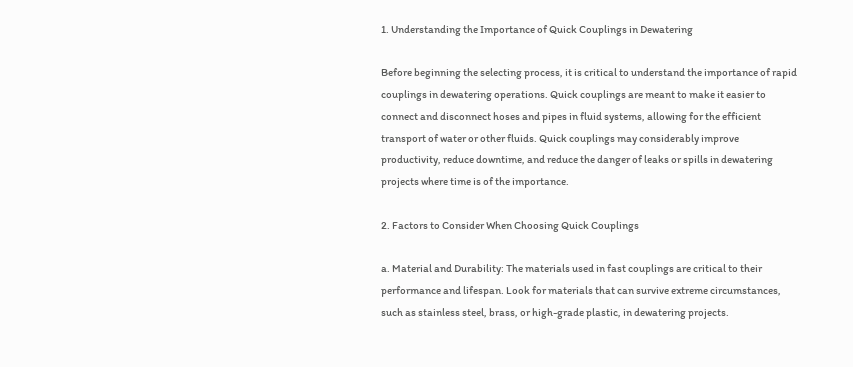1. Understanding the Importance of Quick Couplings in Dewatering

Before beginning the selecting process, it is critical to understand the importance of rapid couplings in dewatering operations. Quick couplings are meant to make it easier to connect and disconnect hoses and pipes in fluid systems, allowing for the efficient transport of water or other fluids. Quick couplings may considerably improve productivity, reduce downtime, and reduce the danger of leaks or spills in dewatering projects where time is of the importance.

2. Factors to Consider When Choosing Quick Couplings

a. Material and Durability: The materials used in fast couplings are critical to their performance and lifespan. Look for materials that can survive extreme circumstances, such as stainless steel, brass, or high-grade plastic, in dewatering projects.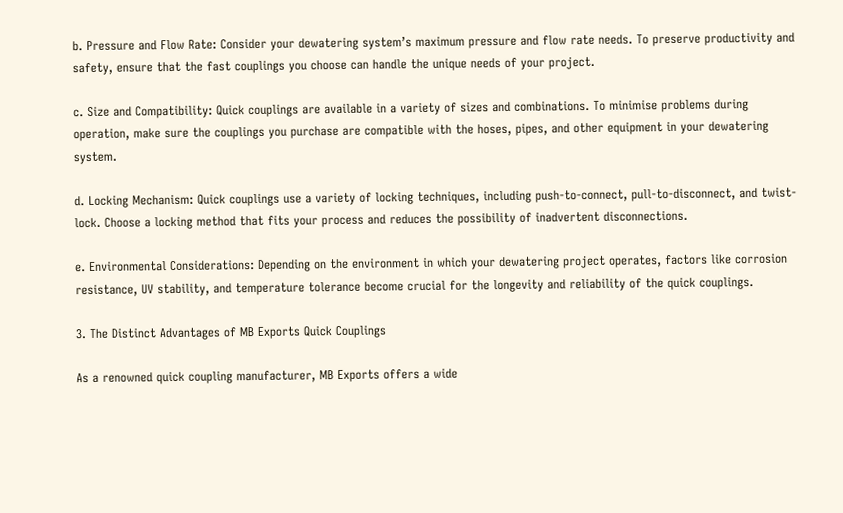b. Pressure and Flow Rate: Consider your dewatering system’s maximum pressure and flow rate needs. To preserve productivity and safety, ensure that the fast couplings you choose can handle the unique needs of your project.

c. Size and Compatibility: Quick couplings are available in a variety of sizes and combinations. To minimise problems during operation, make sure the couplings you purchase are compatible with the hoses, pipes, and other equipment in your dewatering system.

d. Locking Mechanism: Quick couplings use a variety of locking techniques, including push-to-connect, pull-to-disconnect, and twist-lock. Choose a locking method that fits your process and reduces the possibility of inadvertent disconnections.

e. Environmental Considerations: Depending on the environment in which your dewatering project operates, factors like corrosion resistance, UV stability, and temperature tolerance become crucial for the longevity and reliability of the quick couplings.

3. The Distinct Advantages of MB Exports Quick Couplings

As a renowned quick coupling manufacturer, MB Exports offers a wide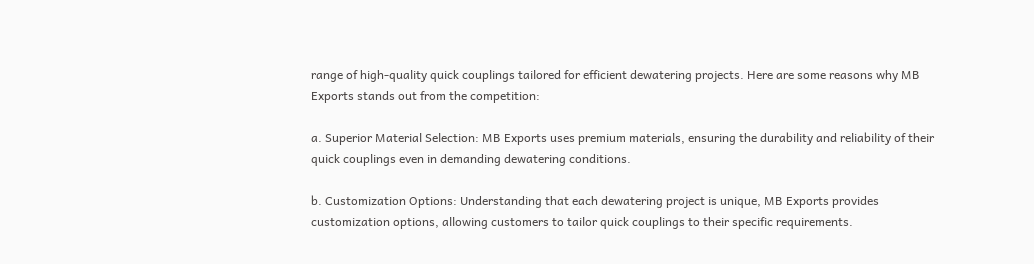range of high-quality quick couplings tailored for efficient dewatering projects. Here are some reasons why MB Exports stands out from the competition:

a. Superior Material Selection: MB Exports uses premium materials, ensuring the durability and reliability of their quick couplings even in demanding dewatering conditions.

b. Customization Options: Understanding that each dewatering project is unique, MB Exports provides customization options, allowing customers to tailor quick couplings to their specific requirements.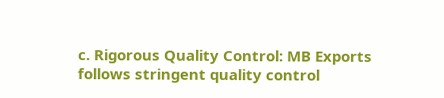c. Rigorous Quality Control: MB Exports follows stringent quality control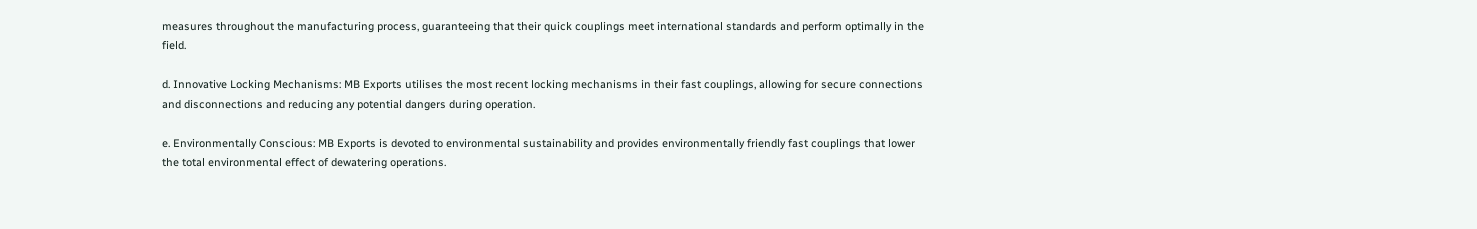measures throughout the manufacturing process, guaranteeing that their quick couplings meet international standards and perform optimally in the field.

d. Innovative Locking Mechanisms: MB Exports utilises the most recent locking mechanisms in their fast couplings, allowing for secure connections and disconnections and reducing any potential dangers during operation.

e. Environmentally Conscious: MB Exports is devoted to environmental sustainability and provides environmentally friendly fast couplings that lower the total environmental effect of dewatering operations.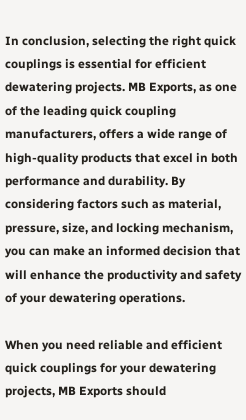In conclusion, selecting the right quick couplings is essential for efficient dewatering projects. MB Exports, as one of the leading quick coupling manufacturers, offers a wide range of high-quality products that excel in both performance and durability. By considering factors such as material, pressure, size, and locking mechanism, you can make an informed decision that will enhance the productivity and safety of your dewatering operations.

When you need reliable and efficient quick couplings for your dewatering projects, MB Exports should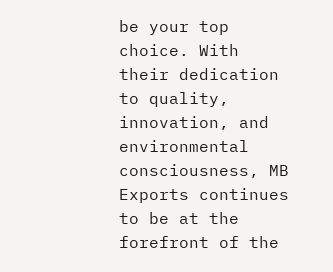be your top choice. With their dedication to quality, innovation, and environmental consciousness, MB Exports continues to be at the forefront of the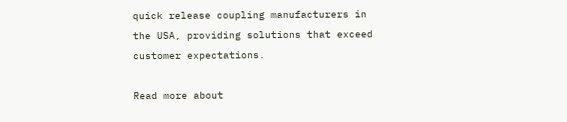quick release coupling manufacturers in the USA, providing solutions that exceed customer expectations.

Read more about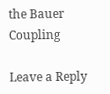the Bauer Coupling

Leave a Reply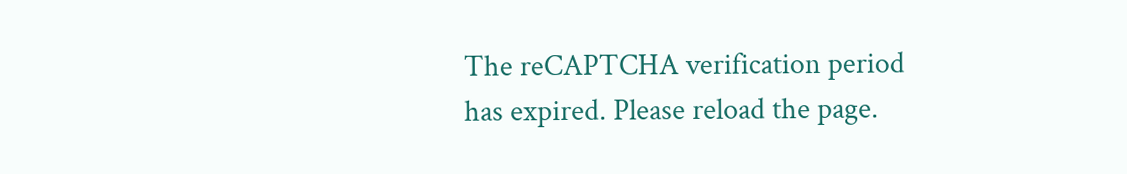The reCAPTCHA verification period has expired. Please reload the page.